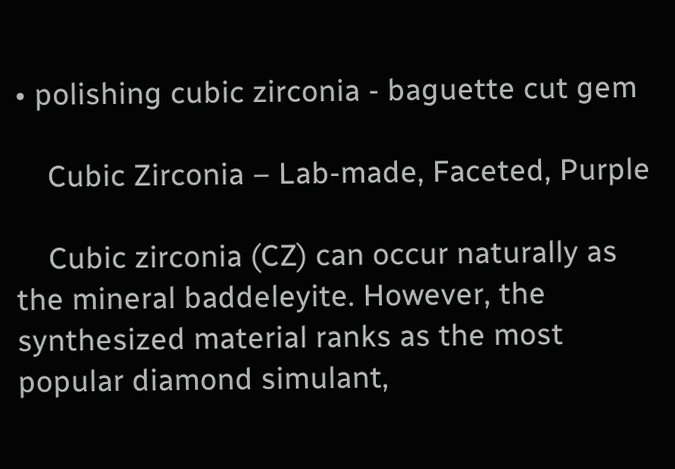• polishing cubic zirconia - baguette cut gem

    Cubic Zirconia – Lab-made, Faceted, Purple

    Cubic zirconia (CZ) can occur naturally as the mineral baddeleyite. However, the synthesized material ranks as the most popular diamond simulant,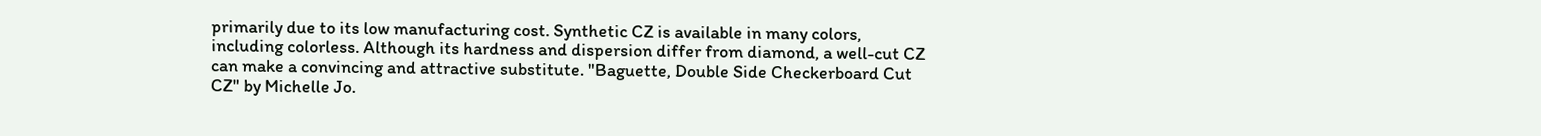primarily due to its low manufacturing cost. Synthetic CZ is available in many colors, including colorless. Although its hardness and dispersion differ from diamond, a well-cut CZ can make a convincing and attractive substitute. "Baguette, Double Side Checkerboard Cut CZ" by Michelle Jo.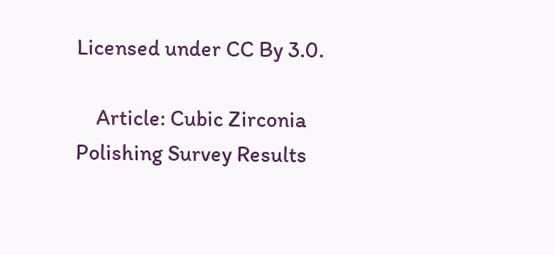Licensed under CC By 3.0.

    Article: Cubic Zirconia Polishing Survey Results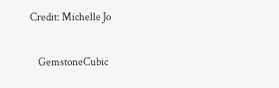Credit: Michelle Jo

    GemstoneCubic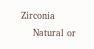Zirconia
    Natural or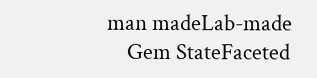man madeLab-made
    Gem StateFaceted